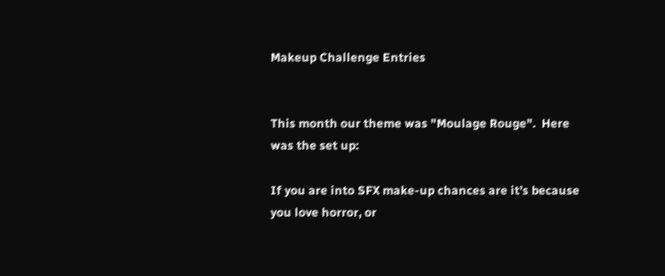Makeup Challenge Entries


This month our theme was "Moulage Rouge".  Here was the set up:

If you are into SFX make-up chances are it’s because you love horror, or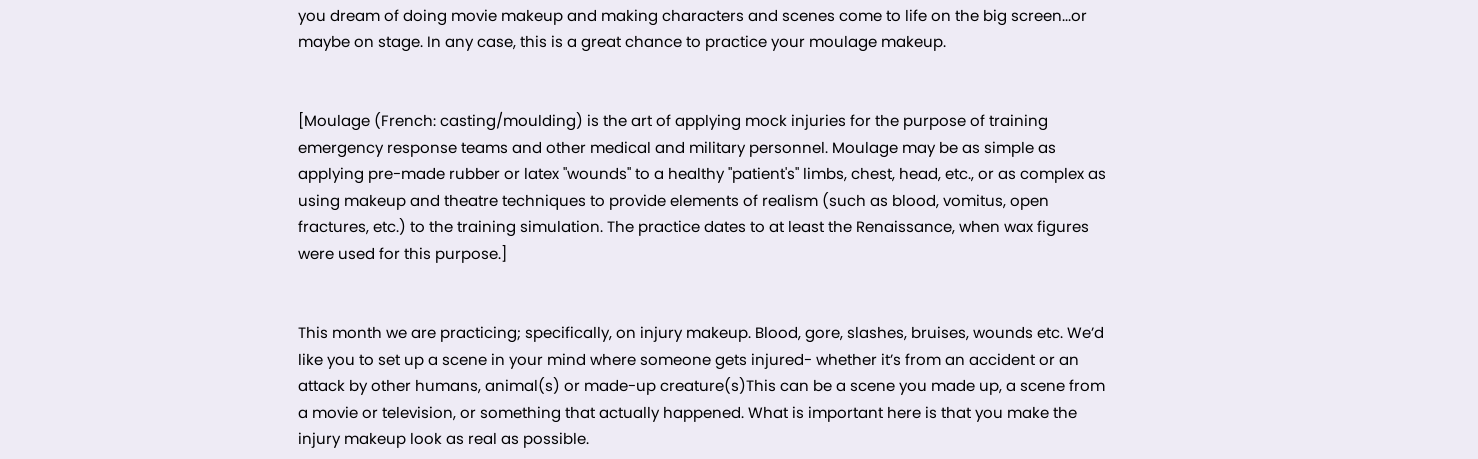you dream of doing movie makeup and making characters and scenes come to life on the big screen...or maybe on stage. In any case, this is a great chance to practice your moulage makeup.


[Moulage (French: casting/moulding) is the art of applying mock injuries for the purpose of training emergency response teams and other medical and military personnel. Moulage may be as simple as applying pre-made rubber or latex "wounds" to a healthy "patient's" limbs, chest, head, etc., or as complex as using makeup and theatre techniques to provide elements of realism (such as blood, vomitus, open fractures, etc.) to the training simulation. The practice dates to at least the Renaissance, when wax figures were used for this purpose.]


This month we are practicing; specifically, on injury makeup. Blood, gore, slashes, bruises, wounds etc. We’d like you to set up a scene in your mind where someone gets injured- whether it’s from an accident or an attack by other humans, animal(s) or made-up creature(s)This can be a scene you made up, a scene from a movie or television, or something that actually happened. What is important here is that you make the injury makeup look as real as possible.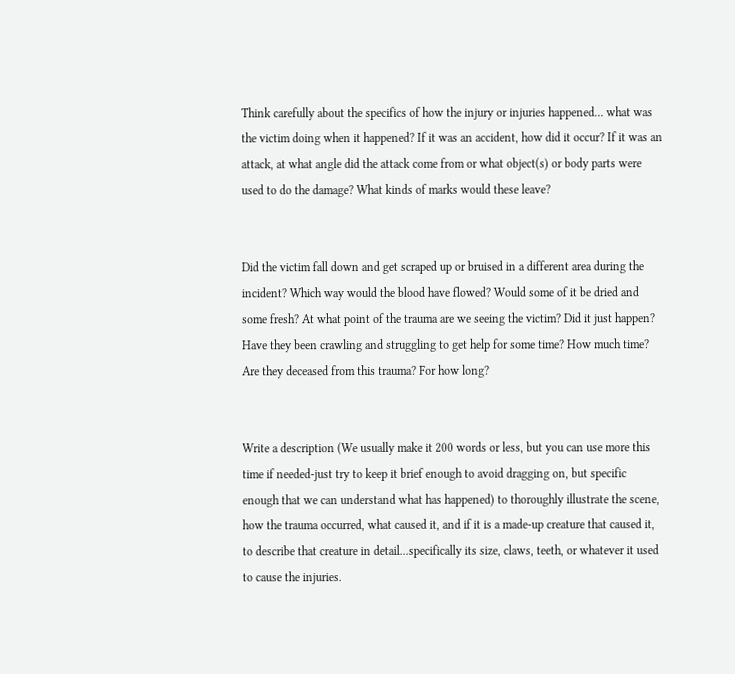Think carefully about the specifics of how the injury or injuries happened… what was the victim doing when it happened? If it was an accident, how did it occur? If it was an attack, at what angle did the attack come from or what object(s) or body parts were used to do the damage? What kinds of marks would these leave?


Did the victim fall down and get scraped up or bruised in a different area during the incident? Which way would the blood have flowed? Would some of it be dried and some fresh? At what point of the trauma are we seeing the victim? Did it just happen? Have they been crawling and struggling to get help for some time? How much time? Are they deceased from this trauma? For how long?


Write a description (We usually make it 200 words or less, but you can use more this time if needed-just try to keep it brief enough to avoid dragging on, but specific enough that we can understand what has happened) to thoroughly illustrate the scene, how the trauma occurred, what caused it, and if it is a made-up creature that caused it, to describe that creature in detail...specifically its size, claws, teeth, or whatever it used to cause the injuries.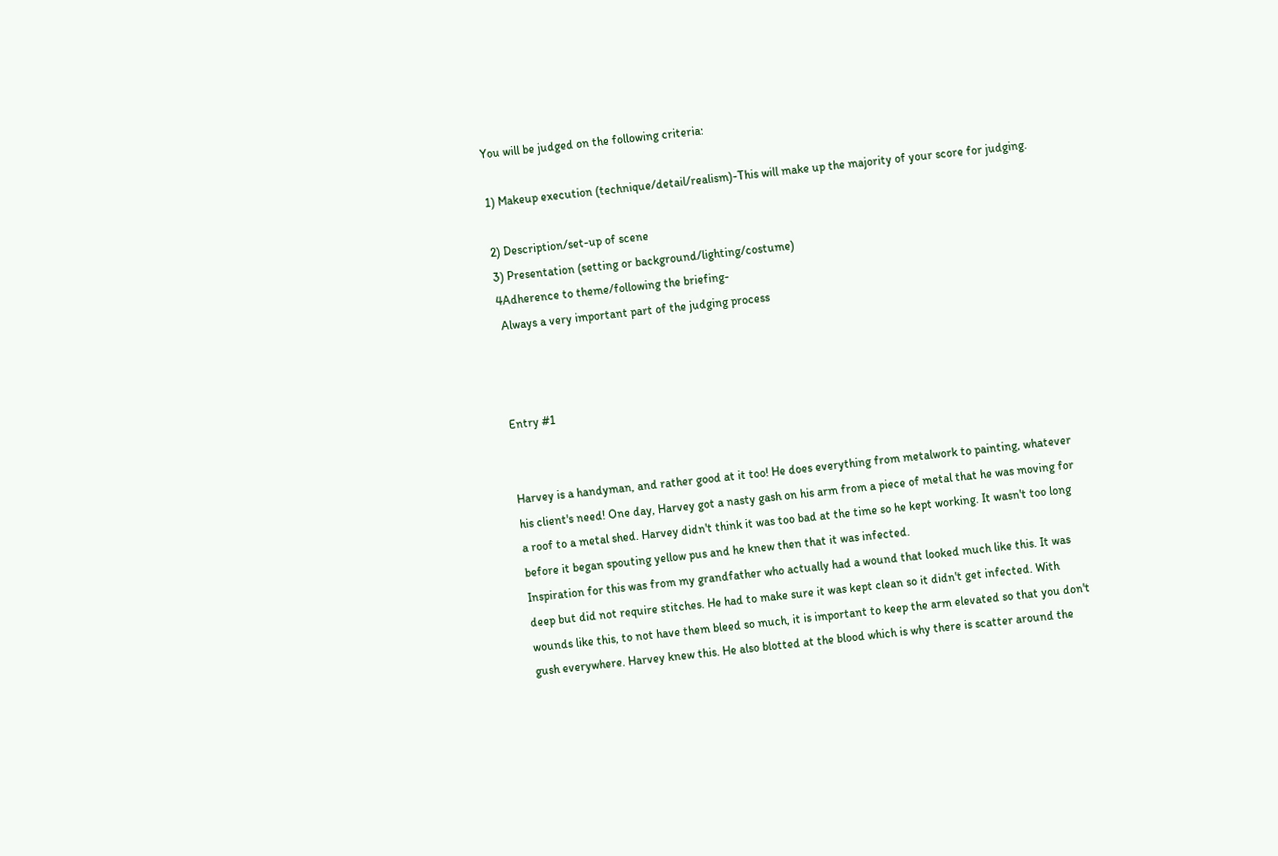You will be judged on the following criteria:

1) Makeup execution (technique/detail/realism)-This will make up the majority of your score for judging.

2) Description/set-up of scene
3) Presentation (setting or background/lighting/costume)
4Adherence to theme/following the briefing-
 Always a very important part of the judging process



Entry #1


Harvey is a handyman, and rather good at it too! He does everything from metalwork to painting, whatever his client's need! One day, Harvey got a nasty gash on his arm from a piece of metal that he was moving for a roof to a metal shed. Harvey didn't think it was too bad at the time so he kept working. It wasn't too long before it began spouting yellow pus and he knew then that it was infected.
Inspiration for this was from my grandfather who actually had a wound that looked much like this. It was deep but did not require stitches. He had to make sure it was kept clean so it didn't get infected. With wounds like this, to not have them bleed so much, it is important to keep the arm elevated so that you don't gush everywhere. Harvey knew this. He also blotted at the blood which is why there is scatter around the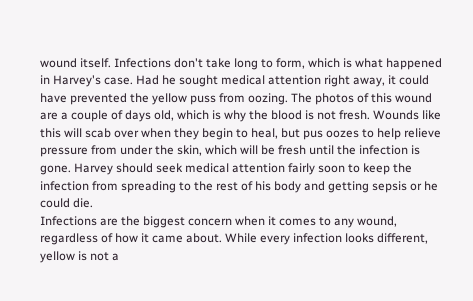wound itself. Infections don't take long to form, which is what happened in Harvey's case. Had he sought medical attention right away, it could have prevented the yellow puss from oozing. The photos of this wound are a couple of days old, which is why the blood is not fresh. Wounds like this will scab over when they begin to heal, but pus oozes to help relieve pressure from under the skin, which will be fresh until the infection is gone. Harvey should seek medical attention fairly soon to keep the infection from spreading to the rest of his body and getting sepsis or he could die.
Infections are the biggest concern when it comes to any wound, regardless of how it came about. While every infection looks different, yellow is not a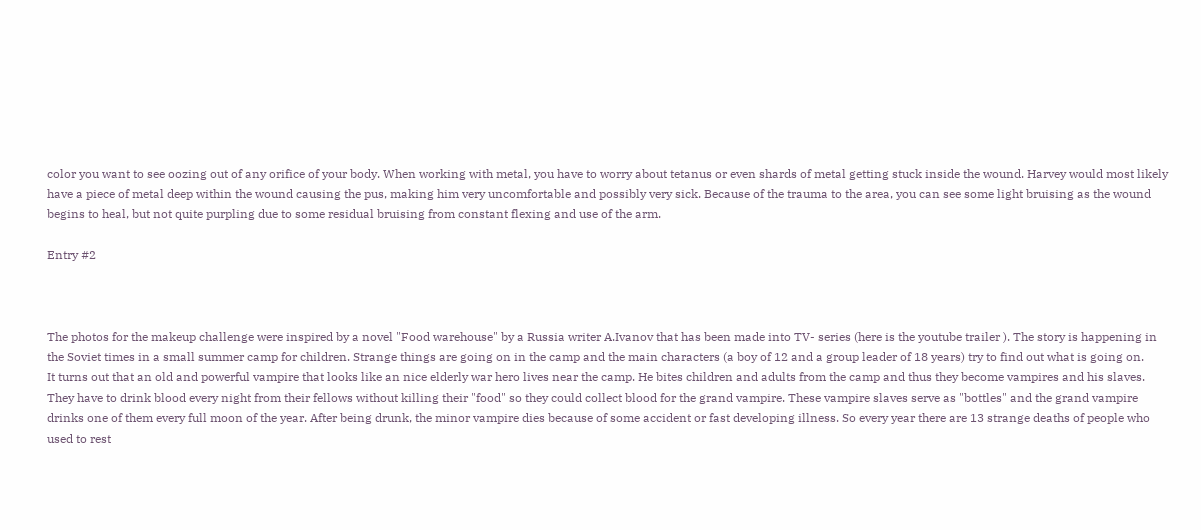color you want to see oozing out of any orifice of your body. When working with metal, you have to worry about tetanus or even shards of metal getting stuck inside the wound. Harvey would most likely have a piece of metal deep within the wound causing the pus, making him very uncomfortable and possibly very sick. Because of the trauma to the area, you can see some light bruising as the wound begins to heal, but not quite purpling due to some residual bruising from constant flexing and use of the arm.

Entry #2



The photos for the makeup challenge were inspired by a novel "Food warehouse" by a Russia writer A.Ivanov that has been made into TV- series (here is the youtube trailer ). The story is happening in the Soviet times in a small summer camp for children. Strange things are going on in the camp and the main characters (a boy of 12 and a group leader of 18 years) try to find out what is going on.
It turns out that an old and powerful vampire that looks like an nice elderly war hero lives near the camp. He bites children and adults from the camp and thus they become vampires and his slaves. They have to drink blood every night from their fellows without killing their "food" so they could collect blood for the grand vampire. These vampire slaves serve as "bottles" and the grand vampire drinks one of them every full moon of the year. After being drunk, the minor vampire dies because of some accident or fast developing illness. So every year there are 13 strange deaths of people who used to rest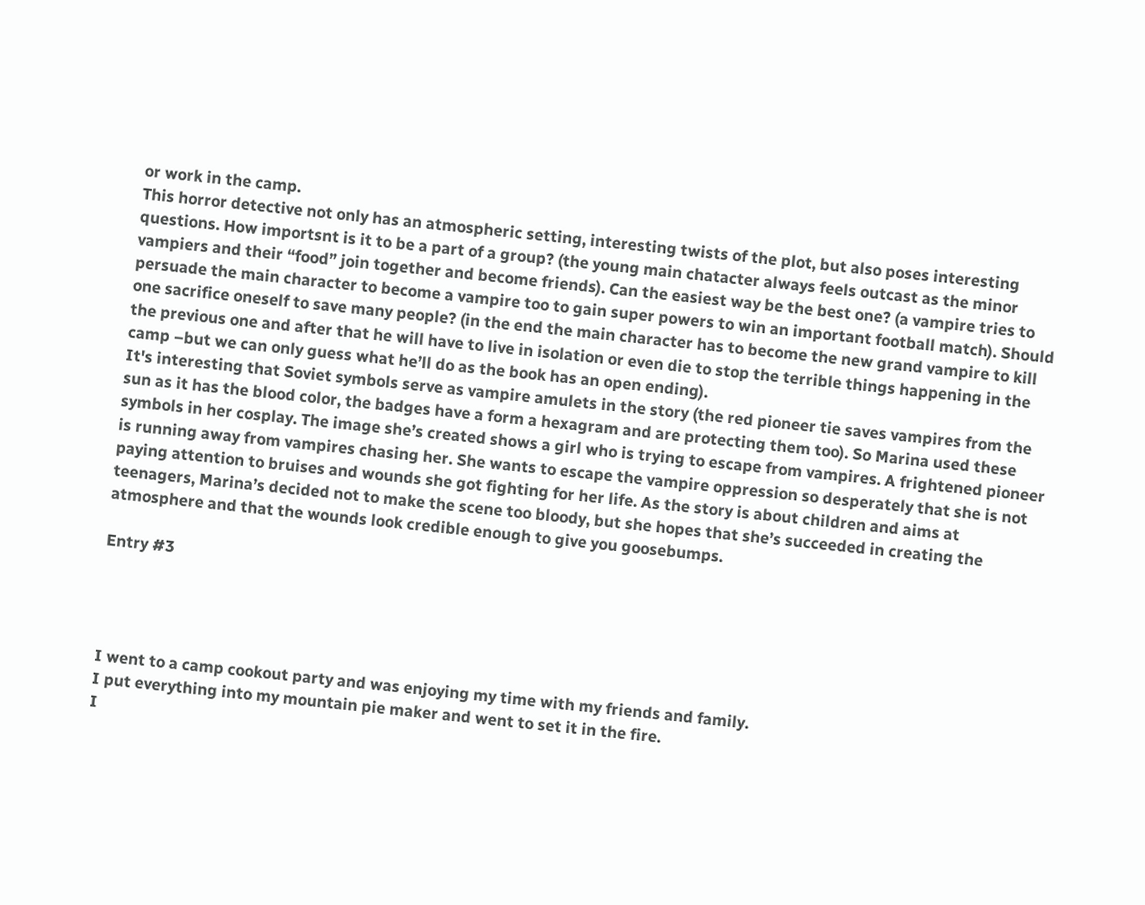or work in the camp.
This horror detective not only has an atmospheric setting, interesting twists of the plot, but also poses interesting questions. How importsnt is it to be a part of a group? (the young main chatacter always feels outcast as the minor vampiers and their “food” join together and become friends). Can the easiest way be the best one? (a vampire tries to persuade the main character to become a vampire too to gain super powers to win an important football match). Should one sacrifice oneself to save many people? (in the end the main character has to become the new grand vampire to kill the previous one and after that he will have to live in isolation or even die to stop the terrible things happening in the camp –but we can only guess what he’ll do as the book has an open ending).
It's interesting that Soviet symbols serve as vampire amulets in the story (the red pioneer tie saves vampires from the sun as it has the blood color, the badges have a form a hexagram and are protecting them too). So Marina used these symbols in her cosplay. The image she’s created shows a girl who is trying to escape from vampires. A frightened pioneer is running away from vampires chasing her. She wants to escape the vampire oppression so desperately that she is not paying attention to bruises and wounds she got fighting for her life. As the story is about children and aims at teenagers, Marina’s decided not to make the scene too bloody, but she hopes that she’s succeeded in creating the atmosphere and that the wounds look credible enough to give you goosebumps.

Entry #3




I went to a camp cookout party and was enjoying my time with my friends and family.
I put everything into my mountain pie maker and went to set it in the fire.
I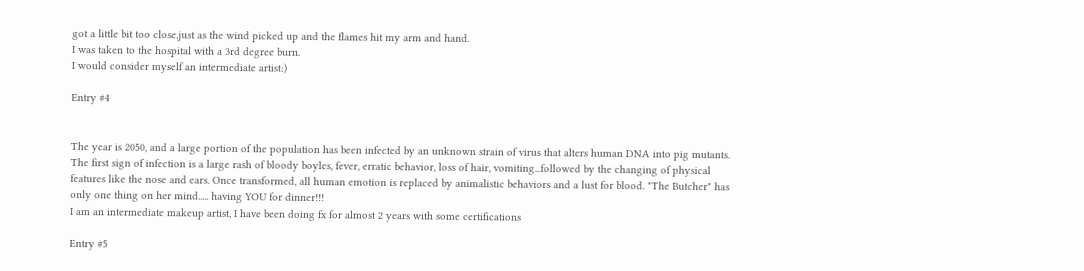got a little bit too close,just as the wind picked up and the flames hit my arm and hand.
I was taken to the hospital with a 3rd degree burn.
I would consider myself an intermediate artist:)

Entry #4


The year is 2050, and a large portion of the population has been infected by an unknown strain of virus that alters human DNA into pig mutants. The first sign of infection is a large rash of bloody boyles, fever, erratic behavior, loss of hair, vomiting...followed by the changing of physical features like the nose and ears. Once transformed, all human emotion is replaced by animalistic behaviors and a lust for blood. "The Butcher" has only one thing on her mind..... having YOU for dinner!!!
I am an intermediate makeup artist, I have been doing fx for almost 2 years with some certifications

Entry #5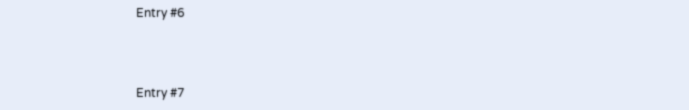Entry #6



Entry #7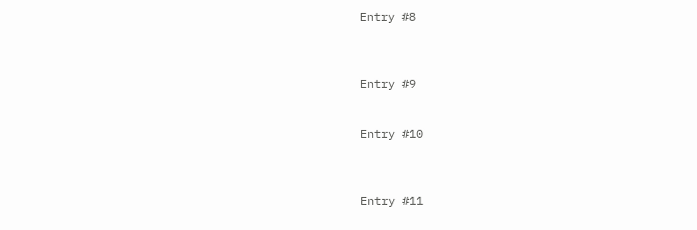Entry #8



Entry #9


Entry #10



Entry #11